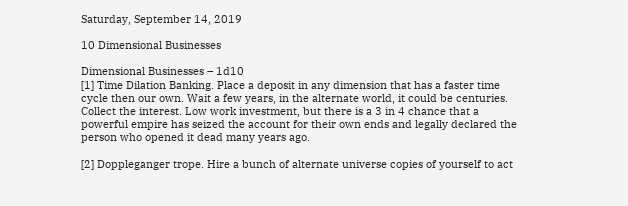Saturday, September 14, 2019

10 Dimensional Businesses

Dimensional Businesses – 1d10
[1] Time Dilation Banking. Place a deposit in any dimension that has a faster time cycle then our own. Wait a few years, in the alternate world, it could be centuries. Collect the interest. Low work investment, but there is a 3 in 4 chance that a powerful empire has seized the account for their own ends and legally declared the person who opened it dead many years ago.

[2] Doppleganger trope. Hire a bunch of alternate universe copies of yourself to act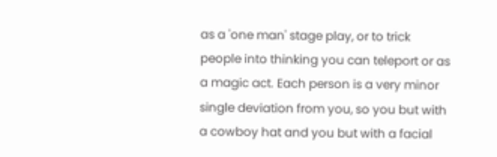as a 'one man' stage play, or to trick people into thinking you can teleport or as a magic act. Each person is a very minor single deviation from you, so you but with a cowboy hat and you but with a facial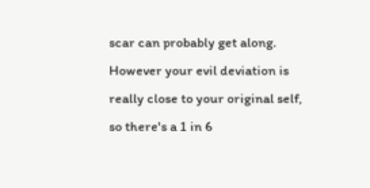scar can probably get along. However your evil deviation is really close to your original self, so there's a 1 in 6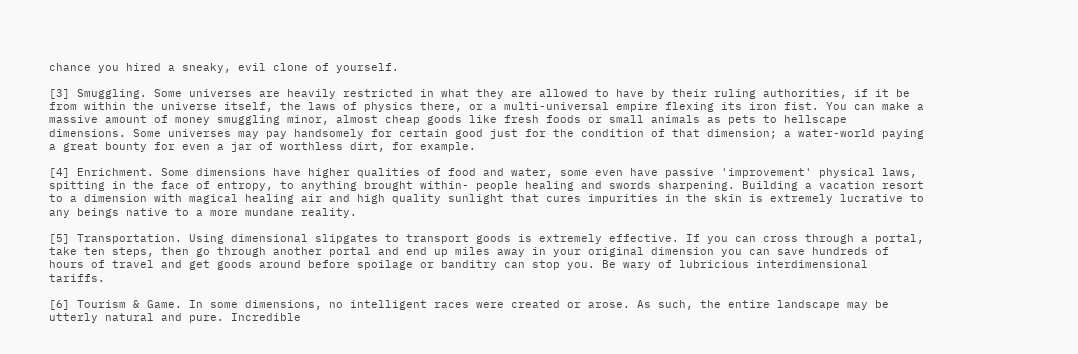chance you hired a sneaky, evil clone of yourself.

[3] Smuggling. Some universes are heavily restricted in what they are allowed to have by their ruling authorities, if it be from within the universe itself, the laws of physics there, or a multi-universal empire flexing its iron fist. You can make a massive amount of money smuggling minor, almost cheap goods like fresh foods or small animals as pets to hellscape dimensions. Some universes may pay handsomely for certain good just for the condition of that dimension; a water-world paying a great bounty for even a jar of worthless dirt, for example.

[4] Enrichment. Some dimensions have higher qualities of food and water, some even have passive 'improvement' physical laws, spitting in the face of entropy, to anything brought within- people healing and swords sharpening. Building a vacation resort to a dimension with magical healing air and high quality sunlight that cures impurities in the skin is extremely lucrative to any beings native to a more mundane reality.

[5] Transportation. Using dimensional slipgates to transport goods is extremely effective. If you can cross through a portal, take ten steps, then go through another portal and end up miles away in your original dimension you can save hundreds of hours of travel and get goods around before spoilage or banditry can stop you. Be wary of lubricious interdimensional tariffs.

[6] Tourism & Game. In some dimensions, no intelligent races were created or arose. As such, the entire landscape may be utterly natural and pure. Incredible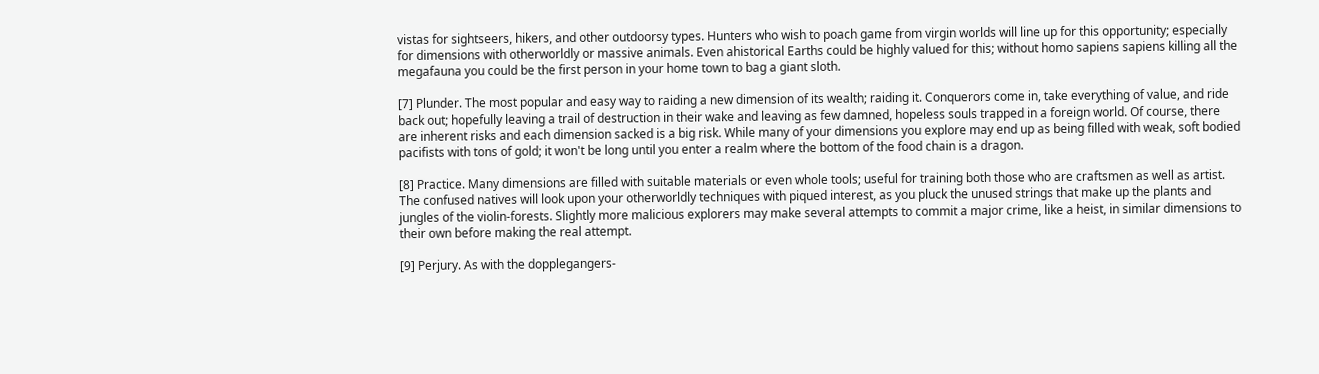vistas for sightseers, hikers, and other outdoorsy types. Hunters who wish to poach game from virgin worlds will line up for this opportunity; especially for dimensions with otherworldly or massive animals. Even ahistorical Earths could be highly valued for this; without homo sapiens sapiens killing all the megafauna you could be the first person in your home town to bag a giant sloth.

[7] Plunder. The most popular and easy way to raiding a new dimension of its wealth; raiding it. Conquerors come in, take everything of value, and ride back out; hopefully leaving a trail of destruction in their wake and leaving as few damned, hopeless souls trapped in a foreign world. Of course, there are inherent risks and each dimension sacked is a big risk. While many of your dimensions you explore may end up as being filled with weak, soft bodied pacifists with tons of gold; it won't be long until you enter a realm where the bottom of the food chain is a dragon.

[8] Practice. Many dimensions are filled with suitable materials or even whole tools; useful for training both those who are craftsmen as well as artist. The confused natives will look upon your otherworldly techniques with piqued interest, as you pluck the unused strings that make up the plants and jungles of the violin-forests. Slightly more malicious explorers may make several attempts to commit a major crime, like a heist, in similar dimensions to their own before making the real attempt.

[9] Perjury. As with the dopplegangers-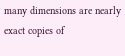many dimensions are nearly exact copies of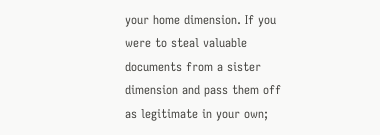your home dimension. If you were to steal valuable documents from a sister dimension and pass them off as legitimate in your own;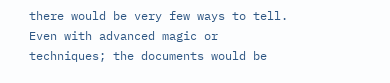there would be very few ways to tell. Even with advanced magic or techniques; the documents would be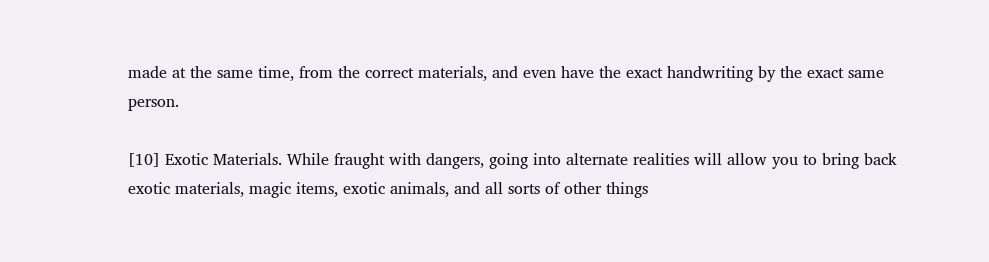made at the same time, from the correct materials, and even have the exact handwriting by the exact same person.

[10] Exotic Materials. While fraught with dangers, going into alternate realities will allow you to bring back exotic materials, magic items, exotic animals, and all sorts of other things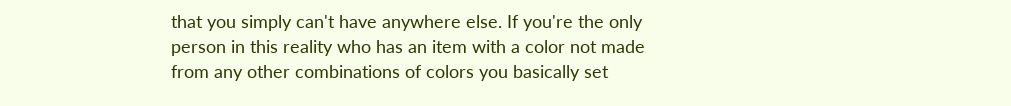that you simply can't have anywhere else. If you're the only person in this reality who has an item with a color not made from any other combinations of colors you basically set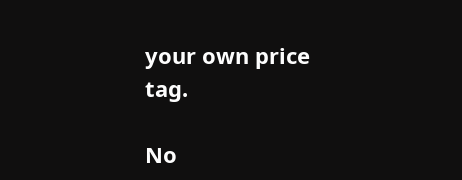your own price tag.

No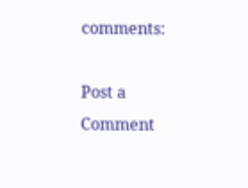comments:

Post a Comment